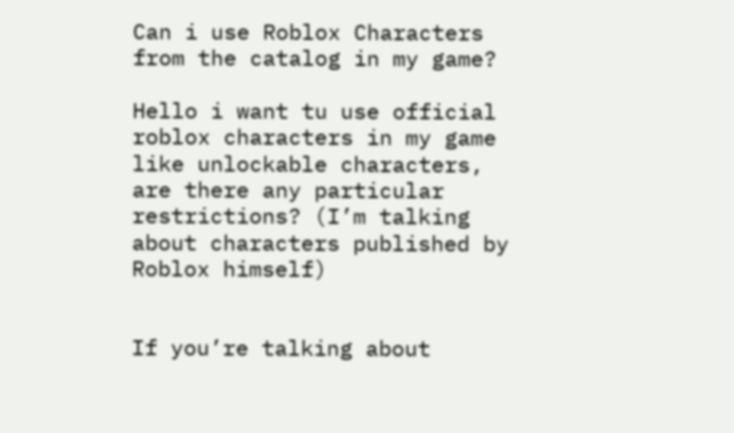Can i use Roblox Characters from the catalog in my game?

Hello i want tu use official roblox characters in my game like unlockable characters, are there any particular restrictions? (I’m talking about characters published by Roblox himself)


If you’re talking about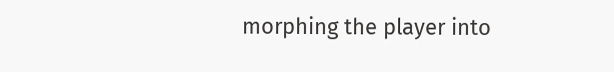morphing the player into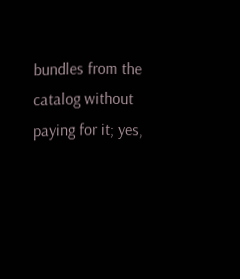bundles from the catalog without paying for it; yes,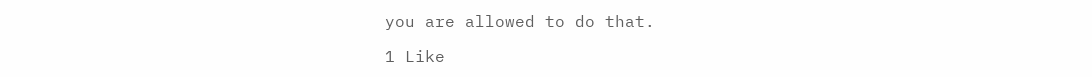you are allowed to do that.

1 Like